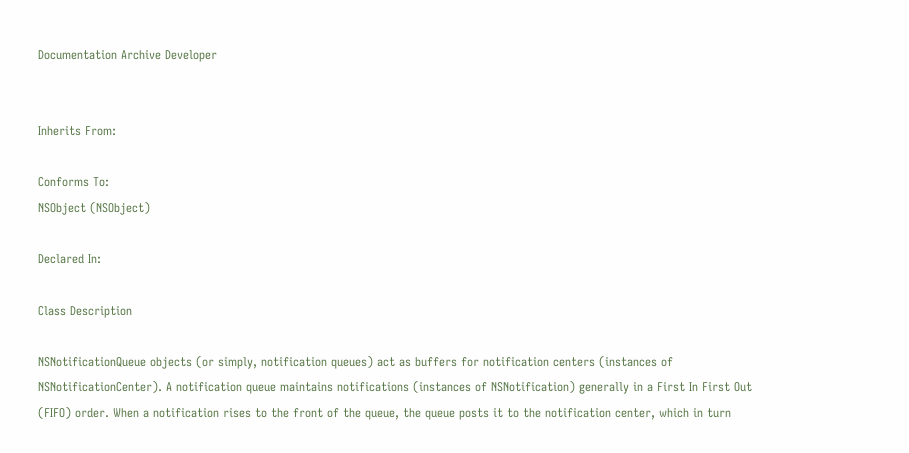Documentation Archive Developer


Inherits From:

Conforms To:
NSObject (NSObject)

Declared In:

Class Description

NSNotificationQueue objects (or simply, notification queues) act as buffers for notification centers (instances of NSNotificationCenter). A notification queue maintains notifications (instances of NSNotification) generally in a First In First Out (FIFO) order. When a notification rises to the front of the queue, the queue posts it to the notification center, which in turn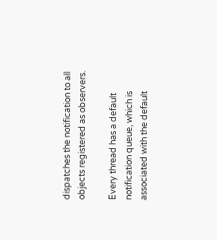dispatches the notification to all objects registered as observers.

Every thread has a default notification queue, which is associated with the default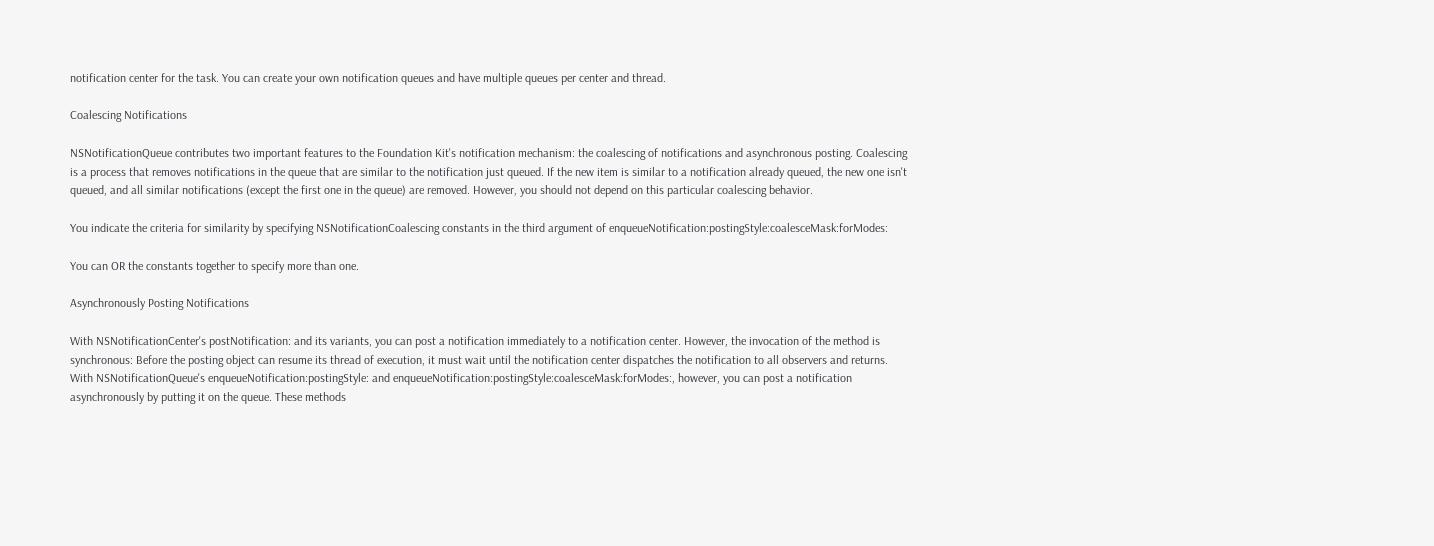notification center for the task. You can create your own notification queues and have multiple queues per center and thread.

Coalescing Notifications

NSNotificationQueue contributes two important features to the Foundation Kit's notification mechanism: the coalescing of notifications and asynchronous posting. Coalescing is a process that removes notifications in the queue that are similar to the notification just queued. If the new item is similar to a notification already queued, the new one isn't queued, and all similar notifications (except the first one in the queue) are removed. However, you should not depend on this particular coalescing behavior.

You indicate the criteria for similarity by specifying NSNotificationCoalescing constants in the third argument of enqueueNotification:postingStyle:coalesceMask:forModes:

You can OR the constants together to specify more than one.

Asynchronously Posting Notifications

With NSNotificationCenter's postNotification: and its variants, you can post a notification immediately to a notification center. However, the invocation of the method is synchronous: Before the posting object can resume its thread of execution, it must wait until the notification center dispatches the notification to all observers and returns. With NSNotificationQueue's enqueueNotification:postingStyle: and enqueueNotification:postingStyle:coalesceMask:forModes:, however, you can post a notification asynchronously by putting it on the queue. These methods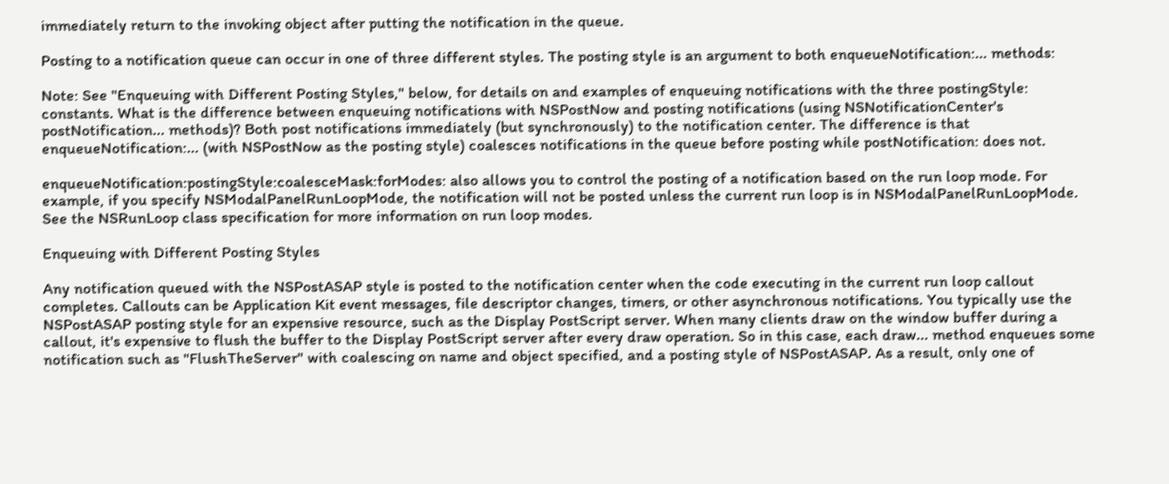immediately return to the invoking object after putting the notification in the queue.

Posting to a notification queue can occur in one of three different styles. The posting style is an argument to both enqueueNotification:... methods:

Note: See "Enqueuing with Different Posting Styles," below, for details on and examples of enqueuing notifications with the three postingStyle: constants. What is the difference between enqueuing notifications with NSPostNow and posting notifications (using NSNotificationCenter's postNotification... methods)? Both post notifications immediately (but synchronously) to the notification center. The difference is that enqueueNotification:... (with NSPostNow as the posting style) coalesces notifications in the queue before posting while postNotification: does not.

enqueueNotification:postingStyle:coalesceMask:forModes: also allows you to control the posting of a notification based on the run loop mode. For example, if you specify NSModalPanelRunLoopMode, the notification will not be posted unless the current run loop is in NSModalPanelRunLoopMode. See the NSRunLoop class specification for more information on run loop modes.

Enqueuing with Different Posting Styles

Any notification queued with the NSPostASAP style is posted to the notification center when the code executing in the current run loop callout completes. Callouts can be Application Kit event messages, file descriptor changes, timers, or other asynchronous notifications. You typically use the NSPostASAP posting style for an expensive resource, such as the Display PostScript server. When many clients draw on the window buffer during a callout, it's expensive to flush the buffer to the Display PostScript server after every draw operation. So in this case, each draw... method enqueues some notification such as "FlushTheServer" with coalescing on name and object specified, and a posting style of NSPostASAP. As a result, only one of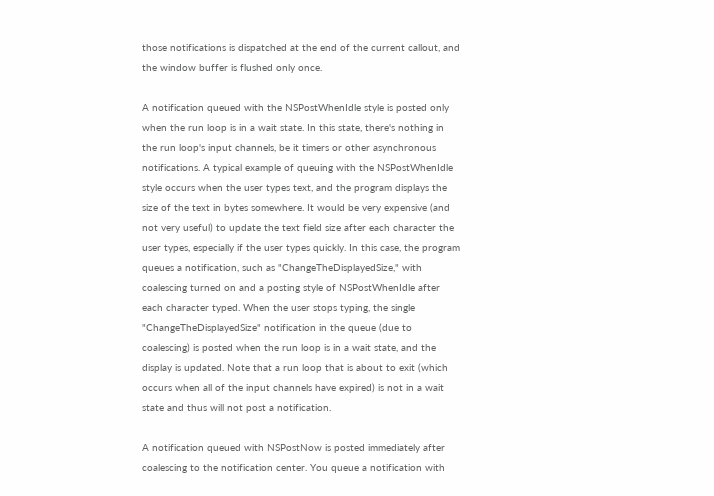those notifications is dispatched at the end of the current callout, and the window buffer is flushed only once.

A notification queued with the NSPostWhenIdle style is posted only when the run loop is in a wait state. In this state, there's nothing in the run loop's input channels, be it timers or other asynchronous notifications. A typical example of queuing with the NSPostWhenIdle style occurs when the user types text, and the program displays the size of the text in bytes somewhere. It would be very expensive (and not very useful) to update the text field size after each character the user types, especially if the user types quickly. In this case, the program queues a notification, such as "ChangeTheDisplayedSize," with coalescing turned on and a posting style of NSPostWhenIdle after each character typed. When the user stops typing, the single "ChangeTheDisplayedSize" notification in the queue (due to coalescing) is posted when the run loop is in a wait state, and the display is updated. Note that a run loop that is about to exit (which occurs when all of the input channels have expired) is not in a wait state and thus will not post a notification.

A notification queued with NSPostNow is posted immediately after coalescing to the notification center. You queue a notification with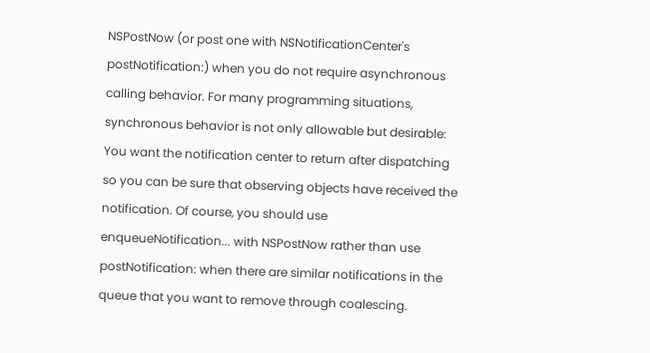NSPostNow (or post one with NSNotificationCenter's postNotification:) when you do not require asynchronous calling behavior. For many programming situations, synchronous behavior is not only allowable but desirable: You want the notification center to return after dispatching so you can be sure that observing objects have received the notification. Of course, you should use enqueueNotification... with NSPostNow rather than use postNotification: when there are similar notifications in the queue that you want to remove through coalescing.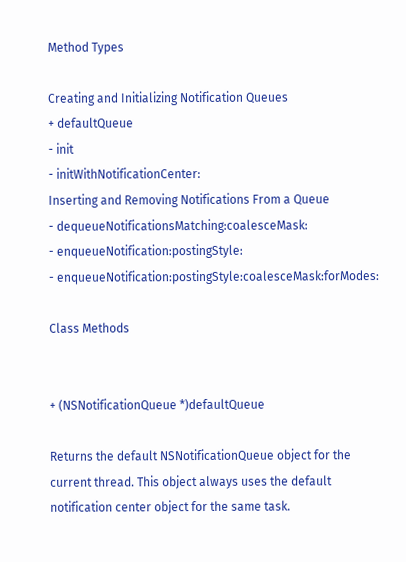Method Types

Creating and Initializing Notification Queues
+ defaultQueue
- init
- initWithNotificationCenter:
Inserting and Removing Notifications From a Queue
- dequeueNotificationsMatching:coalesceMask:
- enqueueNotification:postingStyle:
- enqueueNotification:postingStyle:coalesceMask:forModes:

Class Methods


+ (NSNotificationQueue *)defaultQueue

Returns the default NSNotificationQueue object for the current thread. This object always uses the default notification center object for the same task.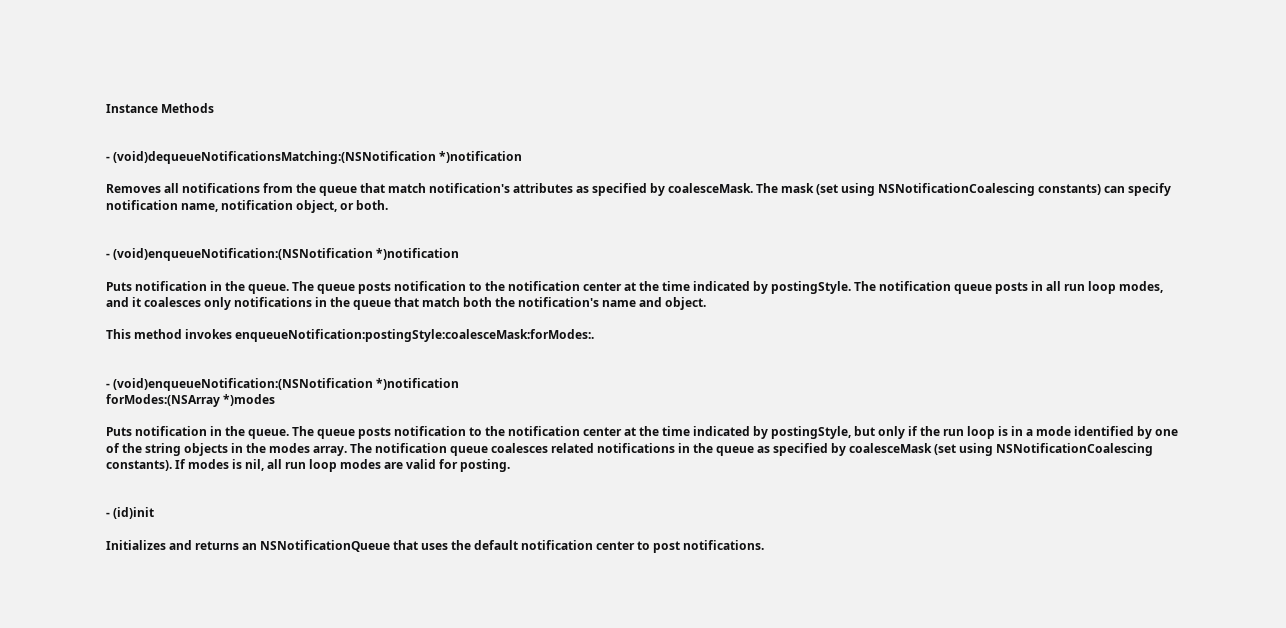Instance Methods


- (void)dequeueNotificationsMatching:(NSNotification *)notification

Removes all notifications from the queue that match notification's attributes as specified by coalesceMask. The mask (set using NSNotificationCoalescing constants) can specify notification name, notification object, or both.


- (void)enqueueNotification:(NSNotification *)notification

Puts notification in the queue. The queue posts notification to the notification center at the time indicated by postingStyle. The notification queue posts in all run loop modes, and it coalesces only notifications in the queue that match both the notification's name and object.

This method invokes enqueueNotification:postingStyle:coalesceMask:forModes:.


- (void)enqueueNotification:(NSNotification *)notification
forModes:(NSArray *)modes

Puts notification in the queue. The queue posts notification to the notification center at the time indicated by postingStyle, but only if the run loop is in a mode identified by one of the string objects in the modes array. The notification queue coalesces related notifications in the queue as specified by coalesceMask (set using NSNotificationCoalescing constants). If modes is nil, all run loop modes are valid for posting.


- (id)init

Initializes and returns an NSNotificationQueue that uses the default notification center to post notifications.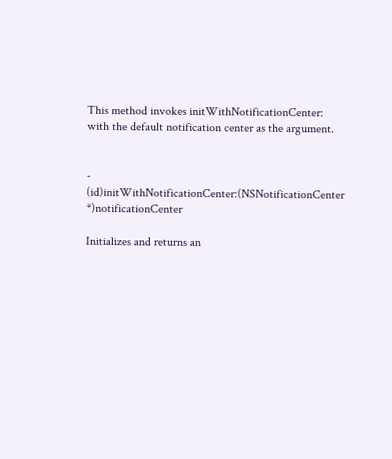This method invokes initWithNotificationCenter: with the default notification center as the argument.


- (id)initWithNotificationCenter:(NSNotificationCenter *)notificationCenter

Initializes and returns an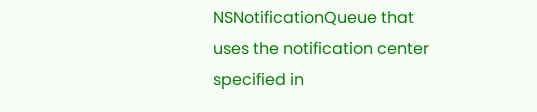NSNotificationQueue that uses the notification center specified in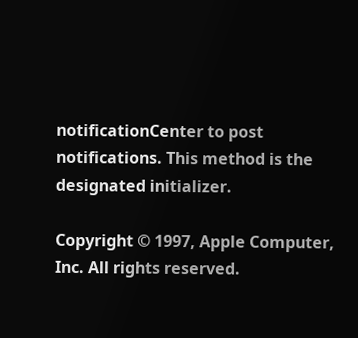notificationCenter to post notifications. This method is the designated initializer.

Copyright © 1997, Apple Computer, Inc. All rights reserved.